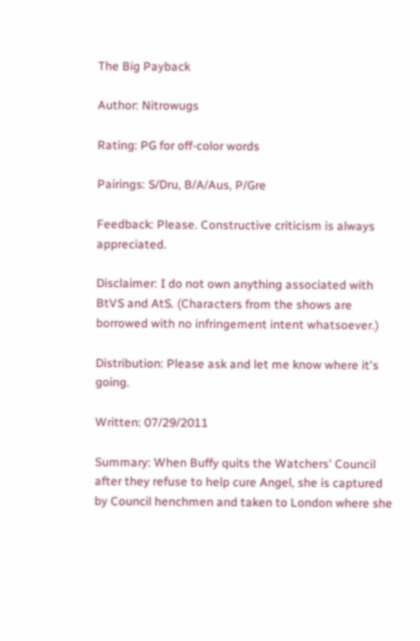The Big Payback

Author: Nitrowugs

Rating: PG for off-color words

Pairings: S/Dru, B/A/Aus, P/Gre

Feedback: Please. Constructive criticism is always appreciated.

Disclaimer: I do not own anything associated with BtVS and AtS. (Characters from the shows are borrowed with no infringement intent whatsoever.)

Distribution: Please ask and let me know where it's going.

Written: 07/29/2011

Summary: When Buffy quits the Watchers' Council after they refuse to help cure Angel, she is captured by Council henchmen and taken to London where she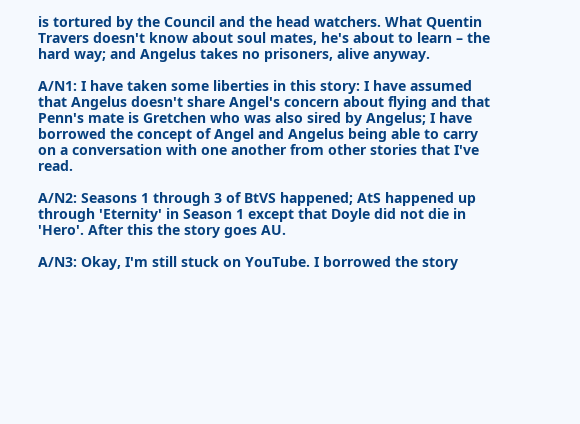is tortured by the Council and the head watchers. What Quentin Travers doesn't know about soul mates, he's about to learn – the hard way; and Angelus takes no prisoners, alive anyway.

A/N1: I have taken some liberties in this story: I have assumed that Angelus doesn't share Angel's concern about flying and that Penn's mate is Gretchen who was also sired by Angelus; I have borrowed the concept of Angel and Angelus being able to carry on a conversation with one another from other stories that I've read.

A/N2: Seasons 1 through 3 of BtVS happened; AtS happened up through 'Eternity' in Season 1 except that Doyle did not die in 'Hero'. After this the story goes AU.

A/N3: Okay, I'm still stuck on YouTube. I borrowed the story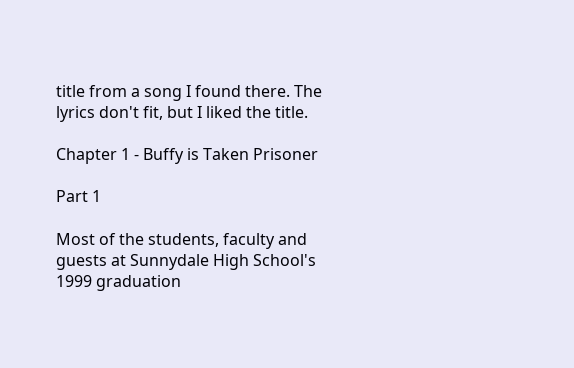title from a song I found there. The lyrics don't fit, but I liked the title.

Chapter 1 - Buffy is Taken Prisoner

Part 1

Most of the students, faculty and guests at Sunnydale High School's 1999 graduation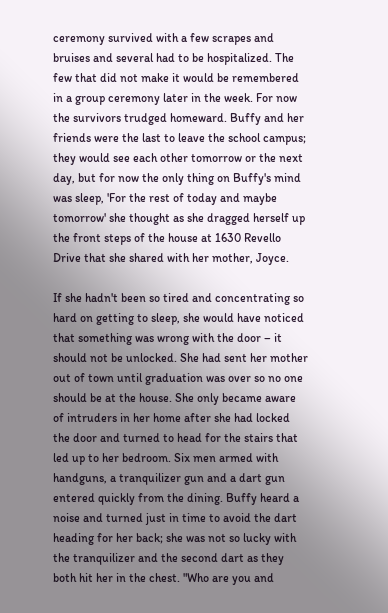ceremony survived with a few scrapes and bruises and several had to be hospitalized. The few that did not make it would be remembered in a group ceremony later in the week. For now the survivors trudged homeward. Buffy and her friends were the last to leave the school campus; they would see each other tomorrow or the next day, but for now the only thing on Buffy's mind was sleep, 'For the rest of today and maybe tomorrow' she thought as she dragged herself up the front steps of the house at 1630 Revello Drive that she shared with her mother, Joyce.

If she hadn't been so tired and concentrating so hard on getting to sleep, she would have noticed that something was wrong with the door – it should not be unlocked. She had sent her mother out of town until graduation was over so no one should be at the house. She only became aware of intruders in her home after she had locked the door and turned to head for the stairs that led up to her bedroom. Six men armed with handguns, a tranquilizer gun and a dart gun entered quickly from the dining. Buffy heard a noise and turned just in time to avoid the dart heading for her back; she was not so lucky with the tranquilizer and the second dart as they both hit her in the chest. "Who are you and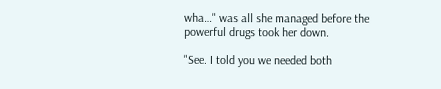wha…" was all she managed before the powerful drugs took her down.

"See. I told you we needed both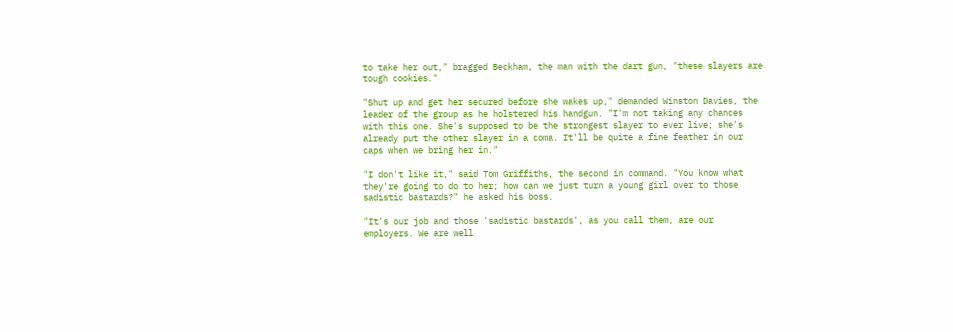to take her out," bragged Beckham, the man with the dart gun, "these slayers are tough cookies."

"Shut up and get her secured before she wakes up," demanded Winston Davies, the leader of the group as he holstered his handgun. "I'm not taking any chances with this one. She's supposed to be the strongest slayer to ever live; she's already put the other slayer in a coma. It'll be quite a fine feather in our caps when we bring her in."

"I don't like it," said Tom Griffiths, the second in command. "You know what they're going to do to her; how can we just turn a young girl over to those sadistic bastards?" he asked his boss.

"It's our job and those 'sadistic bastards', as you call them, are our employers. We are well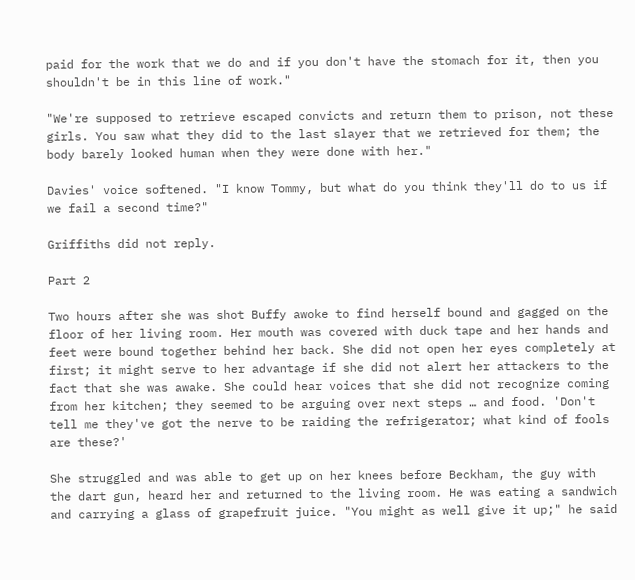paid for the work that we do and if you don't have the stomach for it, then you shouldn't be in this line of work."

"We're supposed to retrieve escaped convicts and return them to prison, not these girls. You saw what they did to the last slayer that we retrieved for them; the body barely looked human when they were done with her."

Davies' voice softened. "I know Tommy, but what do you think they'll do to us if we fail a second time?"

Griffiths did not reply.

Part 2

Two hours after she was shot Buffy awoke to find herself bound and gagged on the floor of her living room. Her mouth was covered with duck tape and her hands and feet were bound together behind her back. She did not open her eyes completely at first; it might serve to her advantage if she did not alert her attackers to the fact that she was awake. She could hear voices that she did not recognize coming from her kitchen; they seemed to be arguing over next steps … and food. 'Don't tell me they've got the nerve to be raiding the refrigerator; what kind of fools are these?'

She struggled and was able to get up on her knees before Beckham, the guy with the dart gun, heard her and returned to the living room. He was eating a sandwich and carrying a glass of grapefruit juice. "You might as well give it up;" he said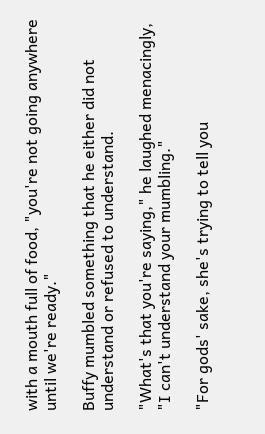with a mouth full of food, "you're not going anywhere until we're ready."

Buffy mumbled something that he either did not understand or refused to understand.

"What's that you're saying," he laughed menacingly, "I can't understand your mumbling."

"For gods' sake, she's trying to tell you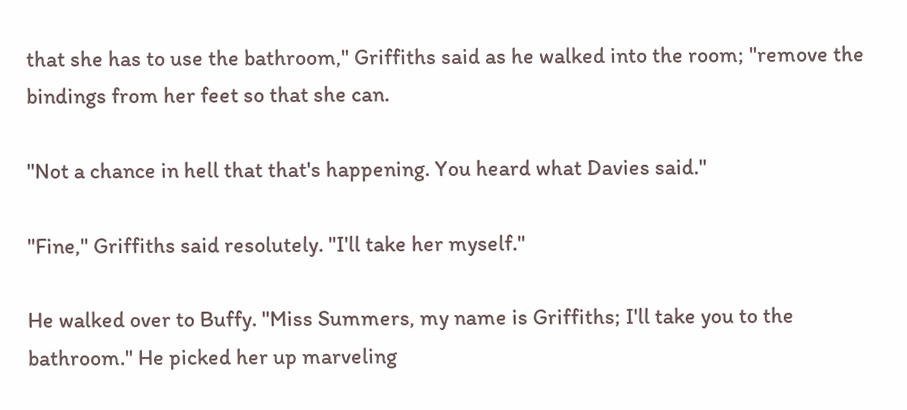that she has to use the bathroom," Griffiths said as he walked into the room; "remove the bindings from her feet so that she can.

"Not a chance in hell that that's happening. You heard what Davies said."

"Fine," Griffiths said resolutely. "I'll take her myself."

He walked over to Buffy. "Miss Summers, my name is Griffiths; I'll take you to the bathroom." He picked her up marveling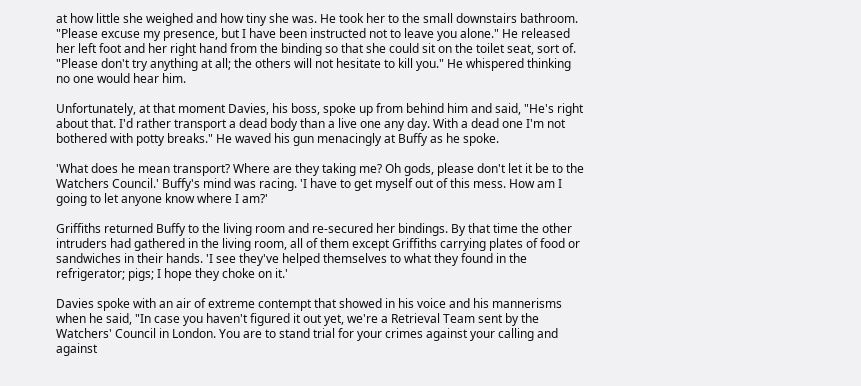at how little she weighed and how tiny she was. He took her to the small downstairs bathroom. "Please excuse my presence, but I have been instructed not to leave you alone." He released her left foot and her right hand from the binding so that she could sit on the toilet seat, sort of. "Please don't try anything at all; the others will not hesitate to kill you." He whispered thinking no one would hear him.

Unfortunately, at that moment Davies, his boss, spoke up from behind him and said, "He's right about that. I'd rather transport a dead body than a live one any day. With a dead one I'm not bothered with potty breaks." He waved his gun menacingly at Buffy as he spoke.

'What does he mean transport? Where are they taking me? Oh gods, please don't let it be to the Watchers Council.' Buffy's mind was racing. 'I have to get myself out of this mess. How am I going to let anyone know where I am?'

Griffiths returned Buffy to the living room and re-secured her bindings. By that time the other intruders had gathered in the living room, all of them except Griffiths carrying plates of food or sandwiches in their hands. 'I see they've helped themselves to what they found in the refrigerator; pigs; I hope they choke on it.'

Davies spoke with an air of extreme contempt that showed in his voice and his mannerisms when he said, "In case you haven't figured it out yet, we're a Retrieval Team sent by the Watchers' Council in London. You are to stand trial for your crimes against your calling and against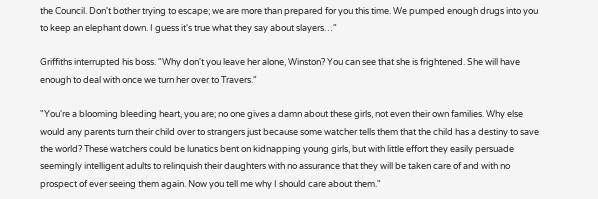the Council. Don't bother trying to escape; we are more than prepared for you this time. We pumped enough drugs into you to keep an elephant down. I guess it's true what they say about slayers…"

Griffiths interrupted his boss. "Why don't you leave her alone, Winston? You can see that she is frightened. She will have enough to deal with once we turn her over to Travers."

"You're a blooming bleeding heart, you are; no one gives a damn about these girls, not even their own families. Why else would any parents turn their child over to strangers just because some watcher tells them that the child has a destiny to save the world? These watchers could be lunatics bent on kidnapping young girls, but with little effort they easily persuade seemingly intelligent adults to relinquish their daughters with no assurance that they will be taken care of and with no prospect of ever seeing them again. Now you tell me why I should care about them."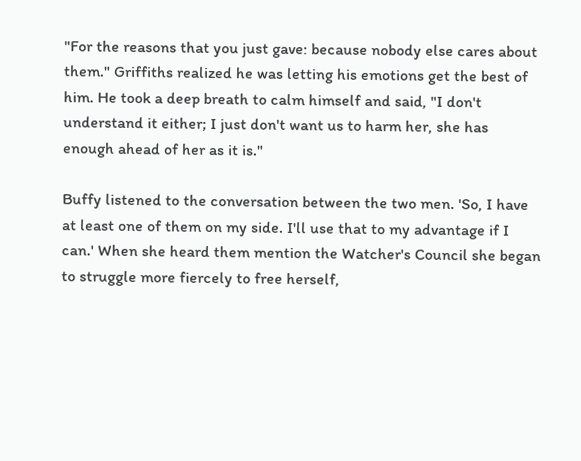"For the reasons that you just gave: because nobody else cares about them." Griffiths realized he was letting his emotions get the best of him. He took a deep breath to calm himself and said, "I don't understand it either; I just don't want us to harm her, she has enough ahead of her as it is."

Buffy listened to the conversation between the two men. 'So, I have at least one of them on my side. I'll use that to my advantage if I can.' When she heard them mention the Watcher's Council she began to struggle more fiercely to free herself,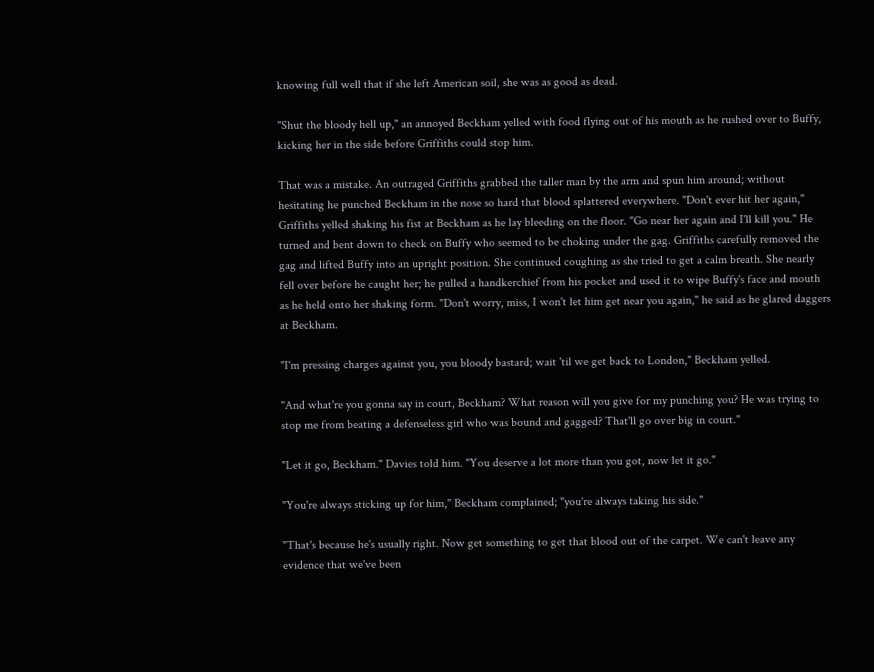knowing full well that if she left American soil, she was as good as dead.

"Shut the bloody hell up," an annoyed Beckham yelled with food flying out of his mouth as he rushed over to Buffy, kicking her in the side before Griffiths could stop him.

That was a mistake. An outraged Griffiths grabbed the taller man by the arm and spun him around; without hesitating he punched Beckham in the nose so hard that blood splattered everywhere. "Don't ever hit her again," Griffiths yelled shaking his fist at Beckham as he lay bleeding on the floor. "Go near her again and I'll kill you." He turned and bent down to check on Buffy who seemed to be choking under the gag. Griffiths carefully removed the gag and lifted Buffy into an upright position. She continued coughing as she tried to get a calm breath. She nearly fell over before he caught her; he pulled a handkerchief from his pocket and used it to wipe Buffy's face and mouth as he held onto her shaking form. "Don't worry, miss, I won't let him get near you again," he said as he glared daggers at Beckham.

"I'm pressing charges against you, you bloody bastard; wait 'til we get back to London," Beckham yelled.

"And what're you gonna say in court, Beckham? What reason will you give for my punching you? He was trying to stop me from beating a defenseless girl who was bound and gagged? That'll go over big in court."

"Let it go, Beckham." Davies told him. "You deserve a lot more than you got, now let it go."

"You're always sticking up for him," Beckham complained; "you're always taking his side."

"That's because he's usually right. Now get something to get that blood out of the carpet. We can't leave any evidence that we've been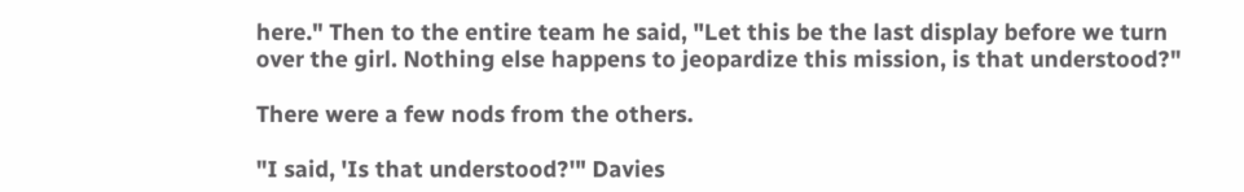here." Then to the entire team he said, "Let this be the last display before we turn over the girl. Nothing else happens to jeopardize this mission, is that understood?"

There were a few nods from the others.

"I said, 'Is that understood?'" Davies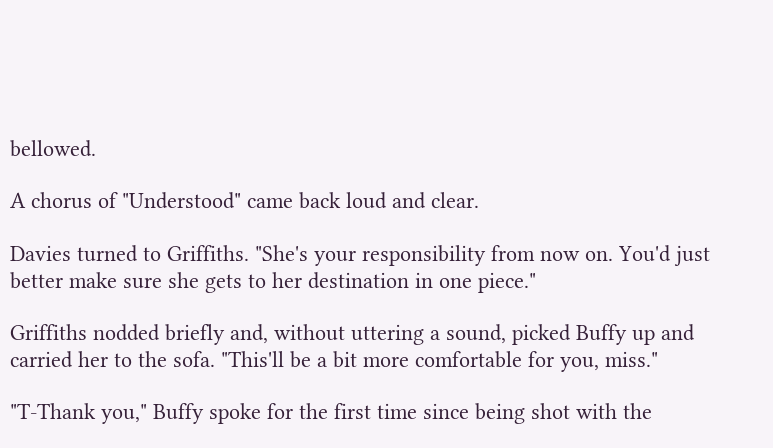bellowed.

A chorus of "Understood" came back loud and clear.

Davies turned to Griffiths. "She's your responsibility from now on. You'd just better make sure she gets to her destination in one piece."

Griffiths nodded briefly and, without uttering a sound, picked Buffy up and carried her to the sofa. "This'll be a bit more comfortable for you, miss."

"T-Thank you," Buffy spoke for the first time since being shot with the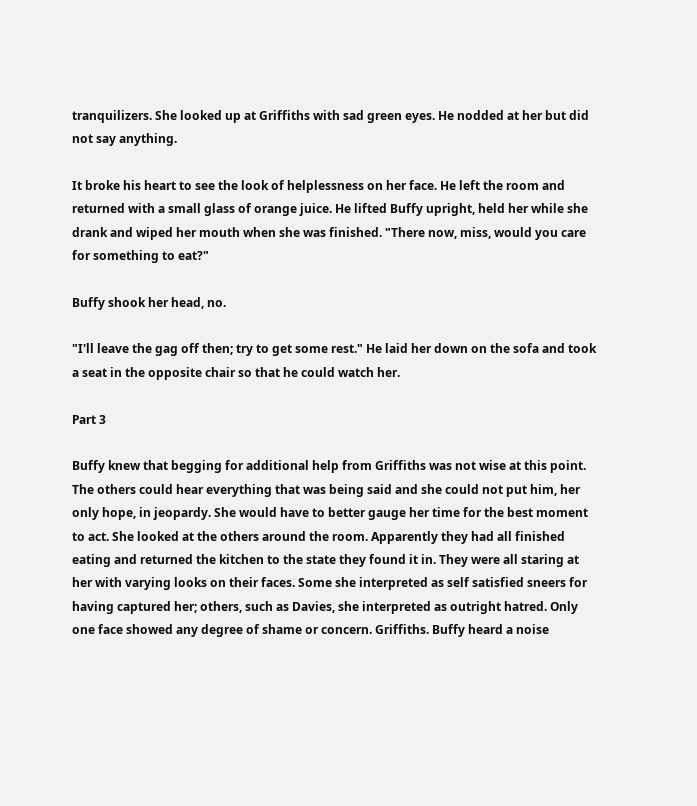tranquilizers. She looked up at Griffiths with sad green eyes. He nodded at her but did not say anything.

It broke his heart to see the look of helplessness on her face. He left the room and returned with a small glass of orange juice. He lifted Buffy upright, held her while she drank and wiped her mouth when she was finished. "There now, miss, would you care for something to eat?"

Buffy shook her head, no.

"I'll leave the gag off then; try to get some rest." He laid her down on the sofa and took a seat in the opposite chair so that he could watch her.

Part 3

Buffy knew that begging for additional help from Griffiths was not wise at this point. The others could hear everything that was being said and she could not put him, her only hope, in jeopardy. She would have to better gauge her time for the best moment to act. She looked at the others around the room. Apparently they had all finished eating and returned the kitchen to the state they found it in. They were all staring at her with varying looks on their faces. Some she interpreted as self satisfied sneers for having captured her; others, such as Davies, she interpreted as outright hatred. Only one face showed any degree of shame or concern. Griffiths. Buffy heard a noise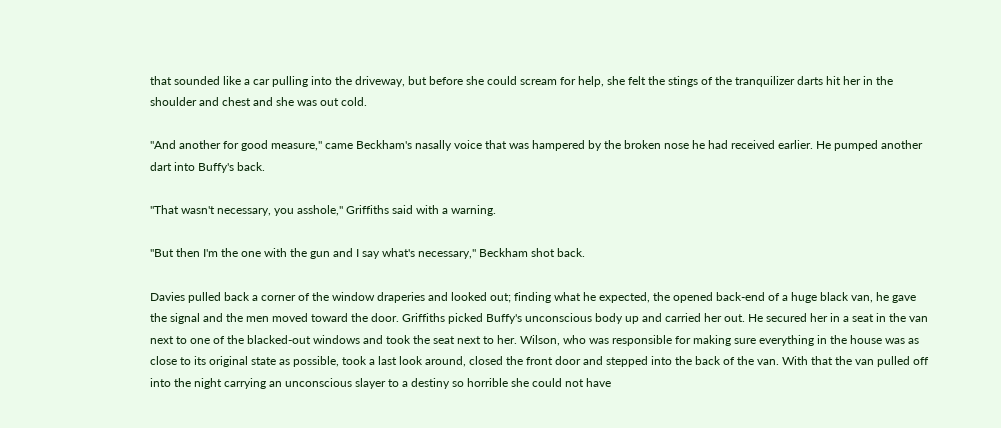that sounded like a car pulling into the driveway, but before she could scream for help, she felt the stings of the tranquilizer darts hit her in the shoulder and chest and she was out cold.

"And another for good measure," came Beckham's nasally voice that was hampered by the broken nose he had received earlier. He pumped another dart into Buffy's back.

"That wasn't necessary, you asshole," Griffiths said with a warning.

"But then I'm the one with the gun and I say what's necessary," Beckham shot back.

Davies pulled back a corner of the window draperies and looked out; finding what he expected, the opened back-end of a huge black van, he gave the signal and the men moved toward the door. Griffiths picked Buffy's unconscious body up and carried her out. He secured her in a seat in the van next to one of the blacked-out windows and took the seat next to her. Wilson, who was responsible for making sure everything in the house was as close to its original state as possible, took a last look around, closed the front door and stepped into the back of the van. With that the van pulled off into the night carrying an unconscious slayer to a destiny so horrible she could not have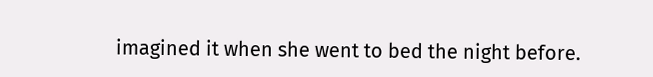imagined it when she went to bed the night before.